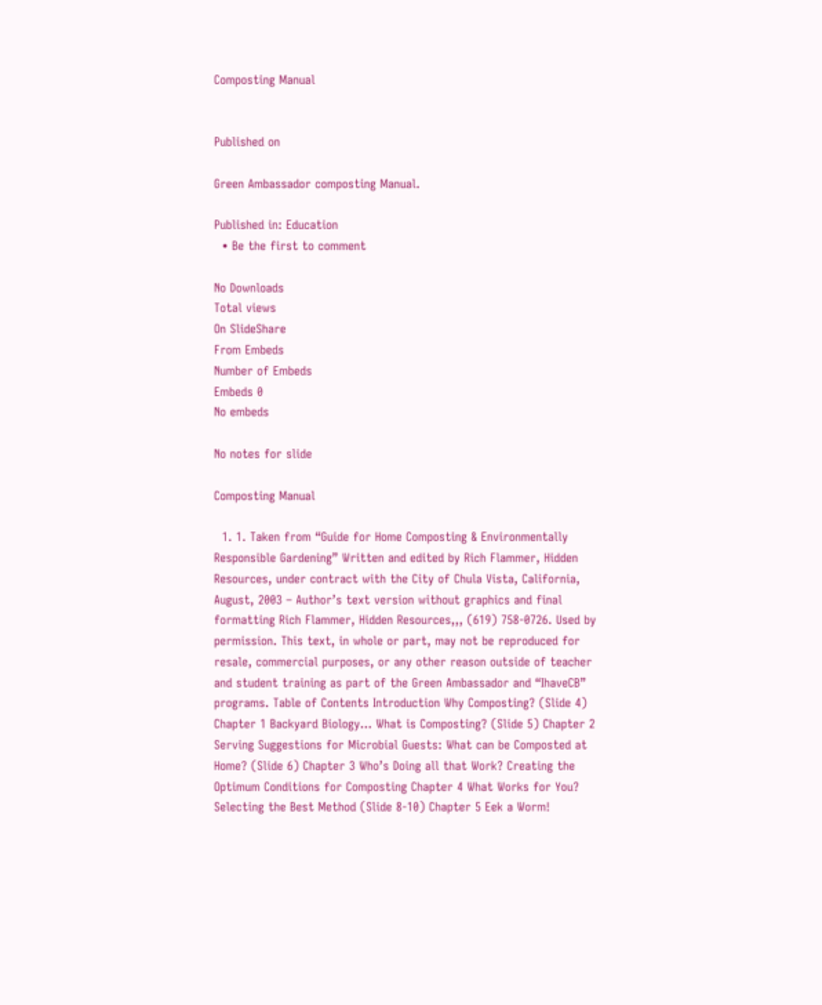Composting Manual


Published on

Green Ambassador composting Manual.

Published in: Education
  • Be the first to comment

No Downloads
Total views
On SlideShare
From Embeds
Number of Embeds
Embeds 0
No embeds

No notes for slide

Composting Manual

  1. 1. Taken from “Guide for Home Composting & Environmentally Responsible Gardening” Written and edited by Rich Flammer, Hidden Resources, under contract with the City of Chula Vista, California, August, 2003 – Author’s text version without graphics and final formatting Rich Flammer, Hidden Resources,,, (619) 758-0726. Used by permission. This text, in whole or part, may not be reproduced for resale, commercial purposes, or any other reason outside of teacher and student training as part of the Green Ambassador and “IhaveCB” programs. Table of Contents Introduction Why Composting? (Slide 4) Chapter 1 Backyard Biology... What is Composting? (Slide 5) Chapter 2 Serving Suggestions for Microbial Guests: What can be Composted at Home? (Slide 6) Chapter 3 Who’s Doing all that Work? Creating the Optimum Conditions for Composting Chapter 4 What Works for You? Selecting the Best Method (Slide 8-10) Chapter 5 Eek a Worm!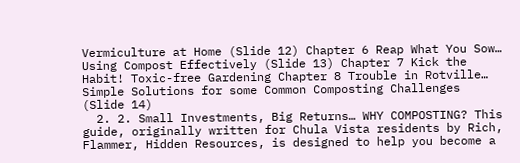Vermiculture at Home (Slide 12) Chapter 6 Reap What You Sow… Using Compost Effectively (Slide 13) Chapter 7 Kick the Habit! Toxic-free Gardening Chapter 8 Trouble in Rotville… Simple Solutions for some Common Composting Challenges (Slide 14)
  2. 2. Small Investments, Big Returns… WHY COMPOSTING? This guide, originally written for Chula Vista residents by Rich, Flammer, Hidden Resources, is designed to help you become a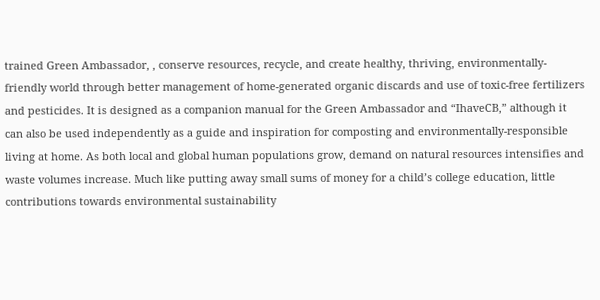trained Green Ambassador, , conserve resources, recycle, and create healthy, thriving, environmentally-friendly world through better management of home-generated organic discards and use of toxic-free fertilizers and pesticides. It is designed as a companion manual for the Green Ambassador and “IhaveCB,” although it can also be used independently as a guide and inspiration for composting and environmentally-responsible living at home. As both local and global human populations grow, demand on natural resources intensifies and waste volumes increase. Much like putting away small sums of money for a child’s college education, little contributions towards environmental sustainability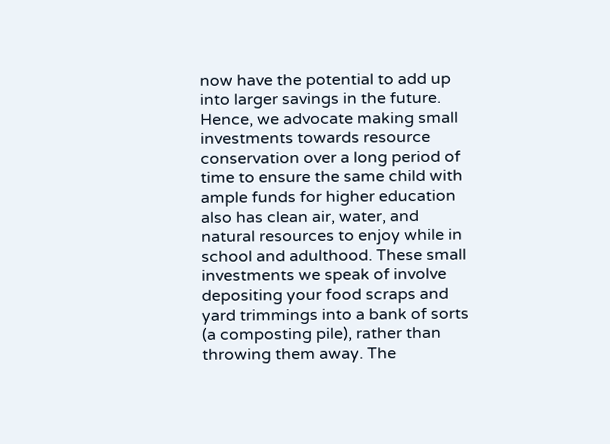now have the potential to add up into larger savings in the future. Hence, we advocate making small investments towards resource conservation over a long period of time to ensure the same child with ample funds for higher education also has clean air, water, and natural resources to enjoy while in school and adulthood. These small investments we speak of involve depositing your food scraps and yard trimmings into a bank of sorts (a composting pile), rather than throwing them away. The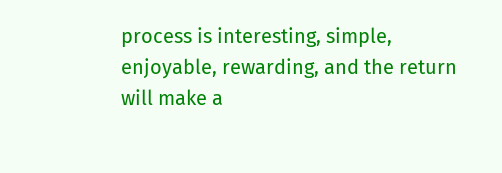process is interesting, simple, enjoyable, rewarding, and the return will make a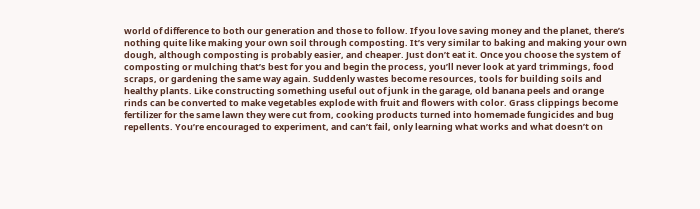world of difference to both our generation and those to follow. If you love saving money and the planet, there’s nothing quite like making your own soil through composting. It’s very similar to baking and making your own dough, although composting is probably easier, and cheaper. Just don’t eat it. Once you choose the system of composting or mulching that’s best for you and begin the process, you’ll never look at yard trimmings, food scraps, or gardening the same way again. Suddenly wastes become resources, tools for building soils and healthy plants. Like constructing something useful out of junk in the garage, old banana peels and orange rinds can be converted to make vegetables explode with fruit and flowers with color. Grass clippings become fertilizer for the same lawn they were cut from, cooking products turned into homemade fungicides and bug repellents. You’re encouraged to experiment, and can’t fail, only learning what works and what doesn’t on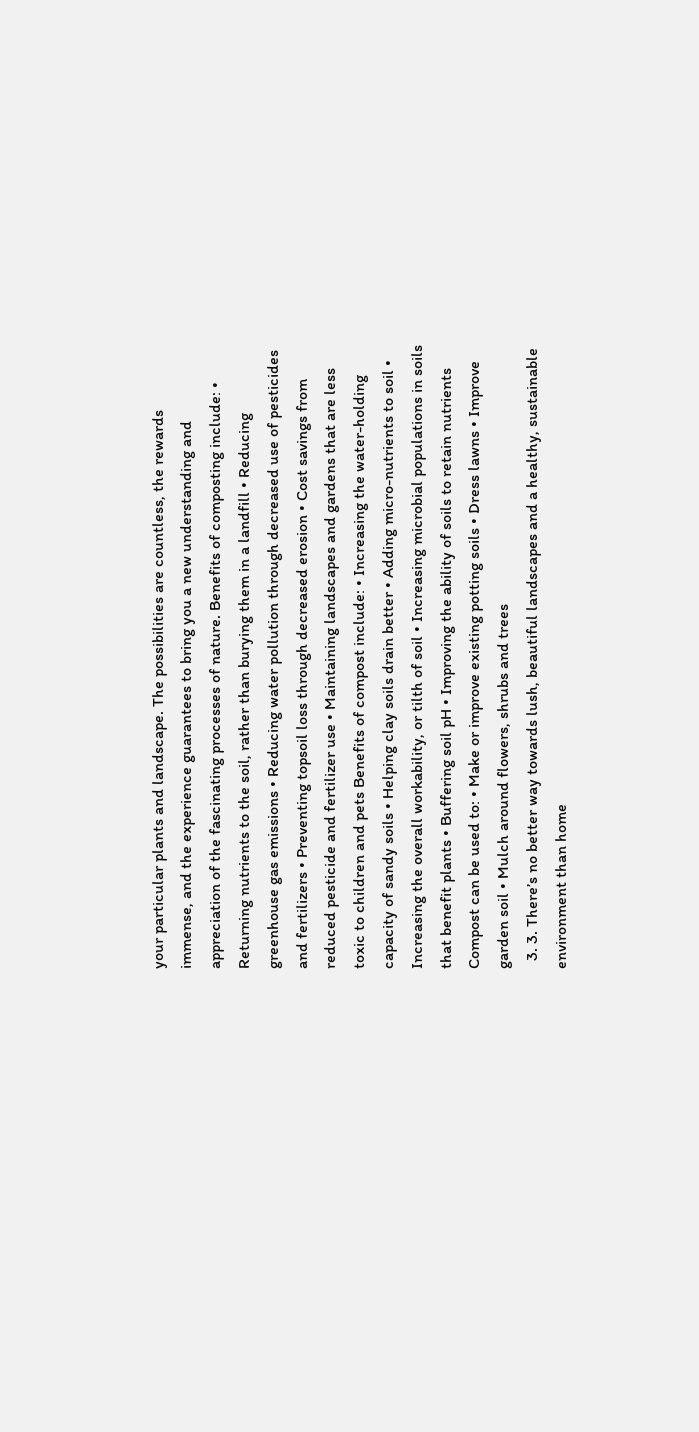your particular plants and landscape. The possibilities are countless, the rewards immense, and the experience guarantees to bring you a new understanding and appreciation of the fascinating processes of nature. Benefits of composting include: • Returning nutrients to the soil, rather than burying them in a landfill • Reducing greenhouse gas emissions • Reducing water pollution through decreased use of pesticides and fertilizers • Preventing topsoil loss through decreased erosion • Cost savings from reduced pesticide and fertilizer use • Maintaining landscapes and gardens that are less toxic to children and pets Benefits of compost include: • Increasing the water-holding capacity of sandy soils • Helping clay soils drain better • Adding micro-nutrients to soil • Increasing the overall workability, or tilth of soil • Increasing microbial populations in soils that benefit plants • Buffering soil pH • Improving the ability of soils to retain nutrients Compost can be used to: • Make or improve existing potting soils • Dress lawns • Improve garden soil • Mulch around flowers, shrubs and trees
  3. 3. There’s no better way towards lush, beautiful landscapes and a healthy, sustainable environment than home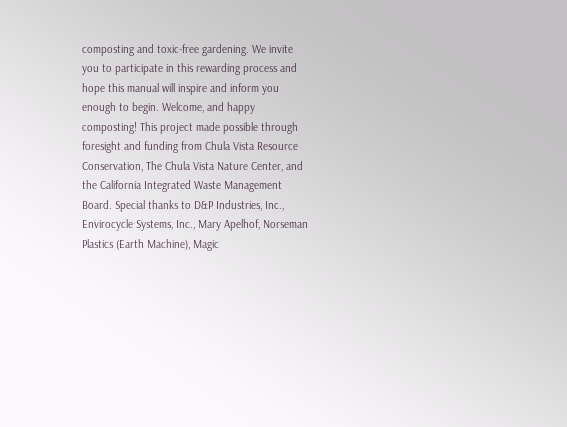composting and toxic-free gardening. We invite you to participate in this rewarding process and hope this manual will inspire and inform you enough to begin. Welcome, and happy composting! This project made possible through foresight and funding from Chula Vista Resource Conservation, The Chula Vista Nature Center, and the California Integrated Waste Management Board. Special thanks to D&P Industries, Inc., Envirocycle Systems, Inc., Mary Apelhof, Norseman Plastics (Earth Machine), Magic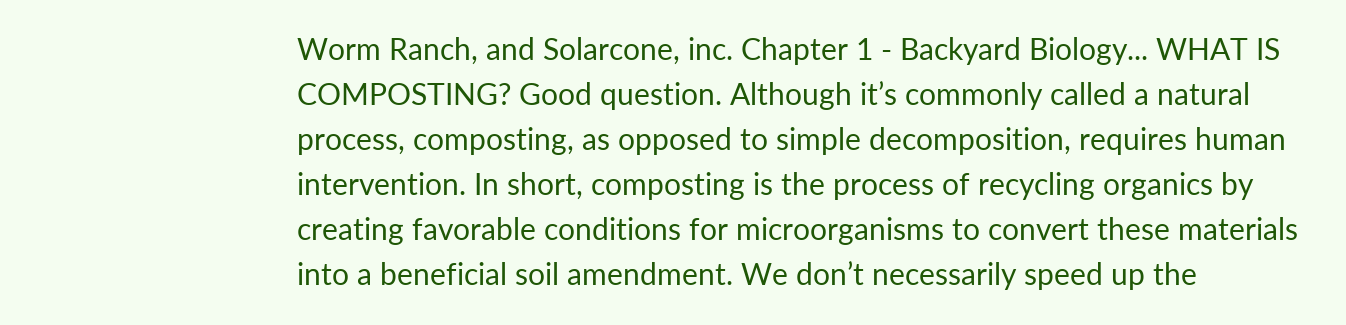Worm Ranch, and Solarcone, inc. Chapter 1 - Backyard Biology... WHAT IS COMPOSTING? Good question. Although it’s commonly called a natural process, composting, as opposed to simple decomposition, requires human intervention. In short, composting is the process of recycling organics by creating favorable conditions for microorganisms to convert these materials into a beneficial soil amendment. We don’t necessarily speed up the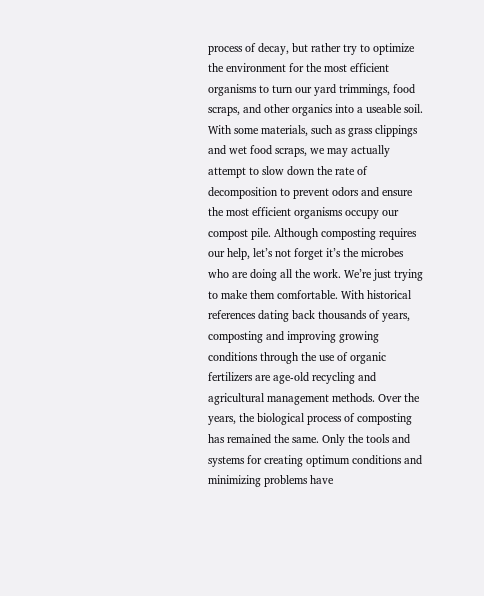process of decay, but rather try to optimize the environment for the most efficient organisms to turn our yard trimmings, food scraps, and other organics into a useable soil. With some materials, such as grass clippings and wet food scraps, we may actually attempt to slow down the rate of decomposition to prevent odors and ensure the most efficient organisms occupy our compost pile. Although composting requires our help, let’s not forget it’s the microbes who are doing all the work. We’re just trying to make them comfortable. With historical references dating back thousands of years, composting and improving growing conditions through the use of organic fertilizers are age-old recycling and agricultural management methods. Over the years, the biological process of composting has remained the same. Only the tools and systems for creating optimum conditions and minimizing problems have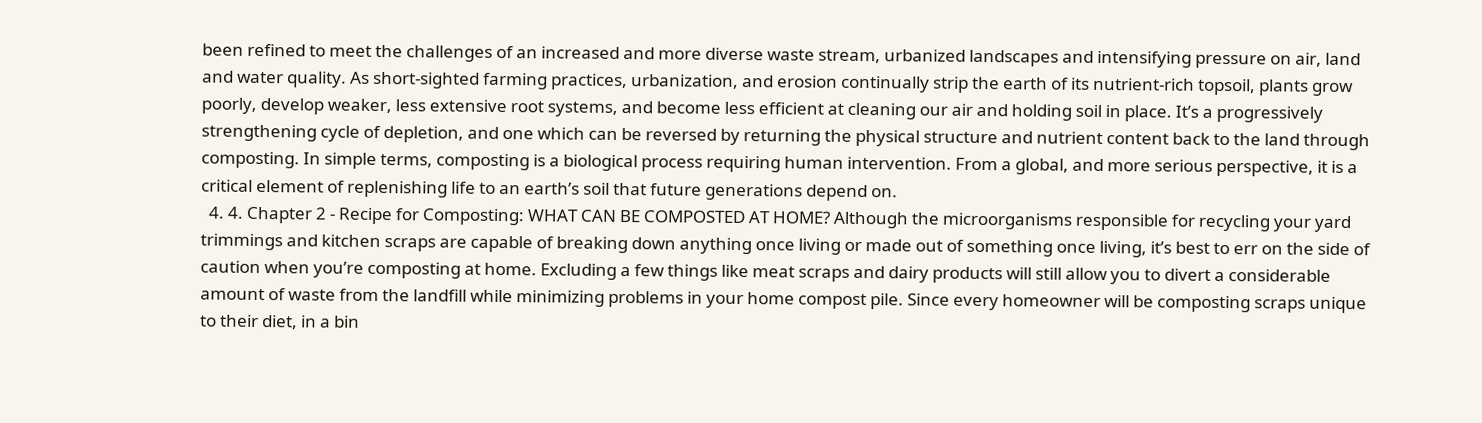been refined to meet the challenges of an increased and more diverse waste stream, urbanized landscapes and intensifying pressure on air, land and water quality. As short-sighted farming practices, urbanization, and erosion continually strip the earth of its nutrient-rich topsoil, plants grow poorly, develop weaker, less extensive root systems, and become less efficient at cleaning our air and holding soil in place. It’s a progressively strengthening cycle of depletion, and one which can be reversed by returning the physical structure and nutrient content back to the land through composting. In simple terms, composting is a biological process requiring human intervention. From a global, and more serious perspective, it is a critical element of replenishing life to an earth’s soil that future generations depend on.
  4. 4. Chapter 2 - Recipe for Composting: WHAT CAN BE COMPOSTED AT HOME? Although the microorganisms responsible for recycling your yard trimmings and kitchen scraps are capable of breaking down anything once living or made out of something once living, it’s best to err on the side of caution when you’re composting at home. Excluding a few things like meat scraps and dairy products will still allow you to divert a considerable amount of waste from the landfill while minimizing problems in your home compost pile. Since every homeowner will be composting scraps unique to their diet, in a bin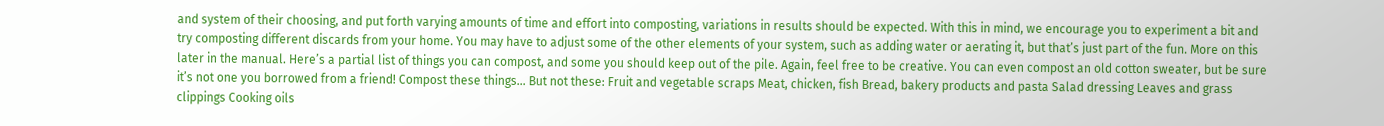and system of their choosing, and put forth varying amounts of time and effort into composting, variations in results should be expected. With this in mind, we encourage you to experiment a bit and try composting different discards from your home. You may have to adjust some of the other elements of your system, such as adding water or aerating it, but that’s just part of the fun. More on this later in the manual. Here’s a partial list of things you can compost, and some you should keep out of the pile. Again, feel free to be creative. You can even compost an old cotton sweater, but be sure it’s not one you borrowed from a friend! Compost these things… But not these: Fruit and vegetable scraps Meat, chicken, fish Bread, bakery products and pasta Salad dressing Leaves and grass clippings Cooking oils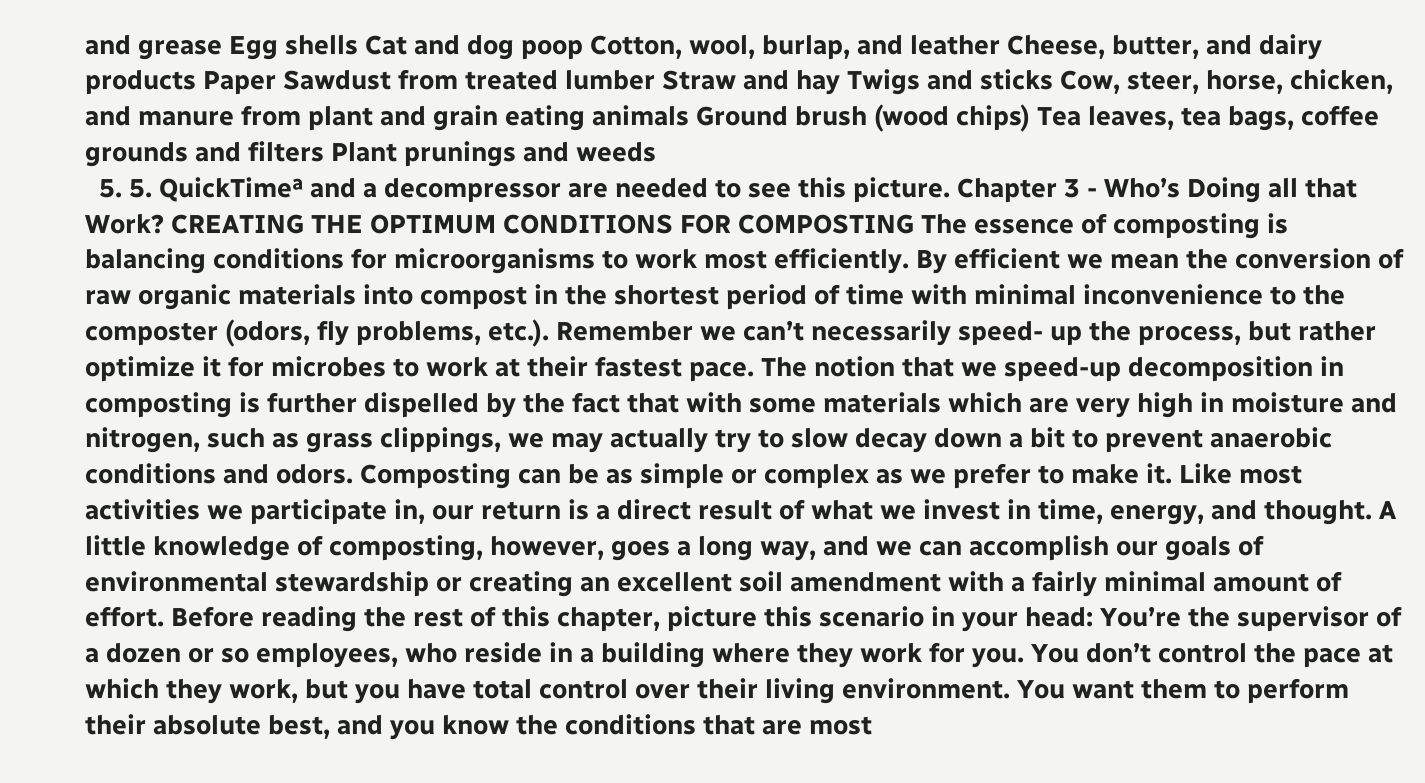and grease Egg shells Cat and dog poop Cotton, wool, burlap, and leather Cheese, butter, and dairy products Paper Sawdust from treated lumber Straw and hay Twigs and sticks Cow, steer, horse, chicken, and manure from plant and grain eating animals Ground brush (wood chips) Tea leaves, tea bags, coffee grounds and filters Plant prunings and weeds
  5. 5. QuickTimeª and a decompressor are needed to see this picture. Chapter 3 - Who’s Doing all that Work? CREATING THE OPTIMUM CONDITIONS FOR COMPOSTING The essence of composting is balancing conditions for microorganisms to work most efficiently. By efficient we mean the conversion of raw organic materials into compost in the shortest period of time with minimal inconvenience to the composter (odors, fly problems, etc.). Remember we can’t necessarily speed- up the process, but rather optimize it for microbes to work at their fastest pace. The notion that we speed-up decomposition in composting is further dispelled by the fact that with some materials which are very high in moisture and nitrogen, such as grass clippings, we may actually try to slow decay down a bit to prevent anaerobic conditions and odors. Composting can be as simple or complex as we prefer to make it. Like most activities we participate in, our return is a direct result of what we invest in time, energy, and thought. A little knowledge of composting, however, goes a long way, and we can accomplish our goals of environmental stewardship or creating an excellent soil amendment with a fairly minimal amount of effort. Before reading the rest of this chapter, picture this scenario in your head: You’re the supervisor of a dozen or so employees, who reside in a building where they work for you. You don’t control the pace at which they work, but you have total control over their living environment. You want them to perform their absolute best, and you know the conditions that are most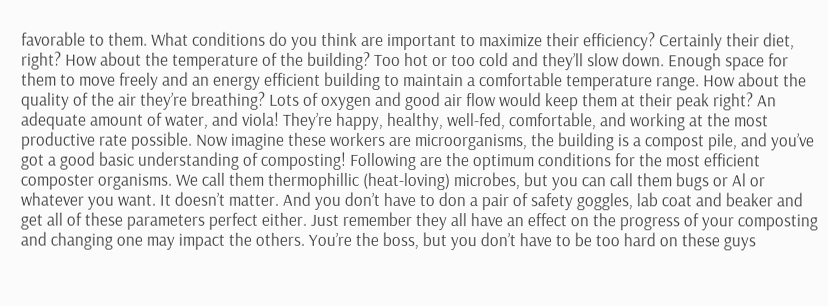favorable to them. What conditions do you think are important to maximize their efficiency? Certainly their diet, right? How about the temperature of the building? Too hot or too cold and they’ll slow down. Enough space for them to move freely and an energy efficient building to maintain a comfortable temperature range. How about the quality of the air they’re breathing? Lots of oxygen and good air flow would keep them at their peak right? An adequate amount of water, and viola! They’re happy, healthy, well-fed, comfortable, and working at the most productive rate possible. Now imagine these workers are microorganisms, the building is a compost pile, and you’ve got a good basic understanding of composting! Following are the optimum conditions for the most efficient composter organisms. We call them thermophillic (heat-loving) microbes, but you can call them bugs or Al or whatever you want. It doesn’t matter. And you don’t have to don a pair of safety goggles, lab coat and beaker and get all of these parameters perfect either. Just remember they all have an effect on the progress of your composting and changing one may impact the others. You’re the boss, but you don’t have to be too hard on these guys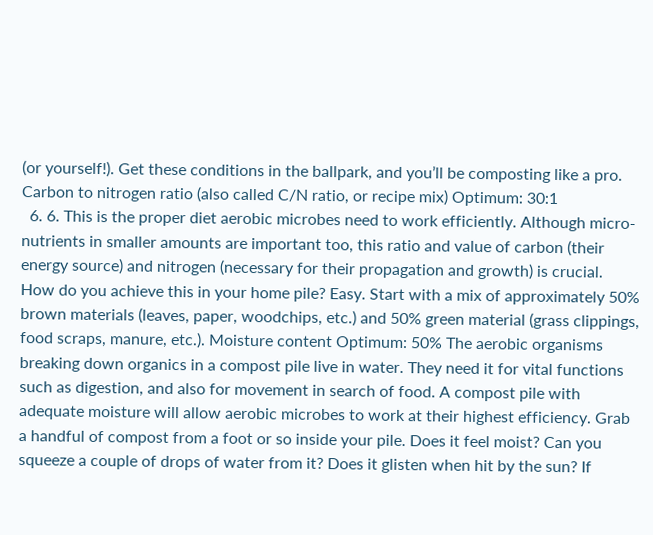(or yourself!). Get these conditions in the ballpark, and you’ll be composting like a pro. Carbon to nitrogen ratio (also called C/N ratio, or recipe mix) Optimum: 30:1
  6. 6. This is the proper diet aerobic microbes need to work efficiently. Although micro-nutrients in smaller amounts are important too, this ratio and value of carbon (their energy source) and nitrogen (necessary for their propagation and growth) is crucial. How do you achieve this in your home pile? Easy. Start with a mix of approximately 50% brown materials (leaves, paper, woodchips, etc.) and 50% green material (grass clippings, food scraps, manure, etc.). Moisture content Optimum: 50% The aerobic organisms breaking down organics in a compost pile live in water. They need it for vital functions such as digestion, and also for movement in search of food. A compost pile with adequate moisture will allow aerobic microbes to work at their highest efficiency. Grab a handful of compost from a foot or so inside your pile. Does it feel moist? Can you squeeze a couple of drops of water from it? Does it glisten when hit by the sun? If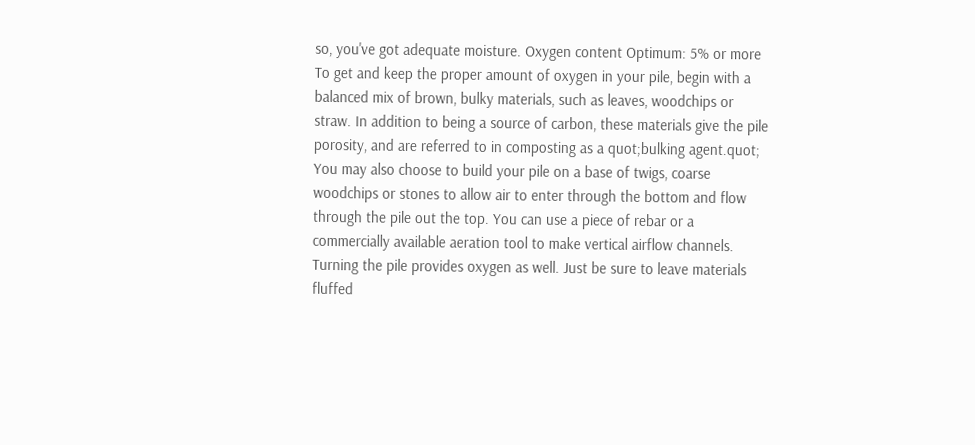so, you've got adequate moisture. Oxygen content Optimum: 5% or more To get and keep the proper amount of oxygen in your pile, begin with a balanced mix of brown, bulky materials, such as leaves, woodchips or straw. In addition to being a source of carbon, these materials give the pile porosity, and are referred to in composting as a quot;bulking agent.quot; You may also choose to build your pile on a base of twigs, coarse woodchips or stones to allow air to enter through the bottom and flow through the pile out the top. You can use a piece of rebar or a commercially available aeration tool to make vertical airflow channels. Turning the pile provides oxygen as well. Just be sure to leave materials fluffed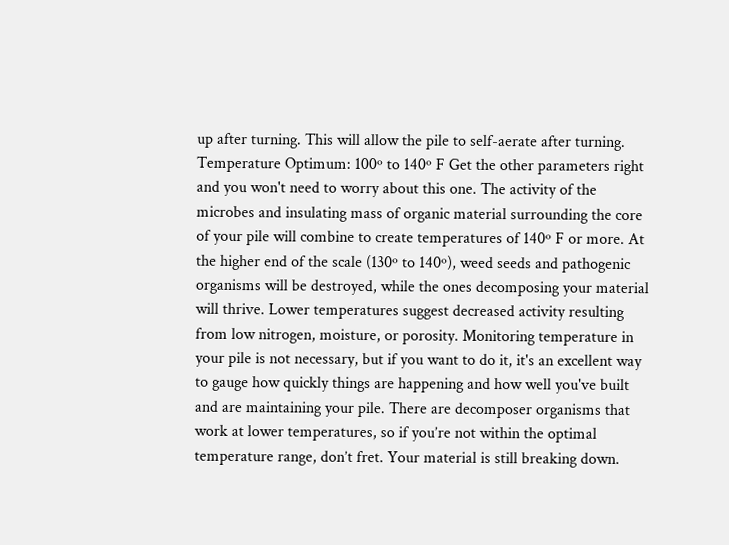up after turning. This will allow the pile to self-aerate after turning. Temperature Optimum: 100º to 140º F Get the other parameters right and you won't need to worry about this one. The activity of the microbes and insulating mass of organic material surrounding the core of your pile will combine to create temperatures of 140º F or more. At the higher end of the scale (130º to 140º), weed seeds and pathogenic organisms will be destroyed, while the ones decomposing your material will thrive. Lower temperatures suggest decreased activity resulting from low nitrogen, moisture, or porosity. Monitoring temperature in your pile is not necessary, but if you want to do it, it's an excellent way to gauge how quickly things are happening and how well you've built and are maintaining your pile. There are decomposer organisms that work at lower temperatures, so if you’re not within the optimal temperature range, don’t fret. Your material is still breaking down.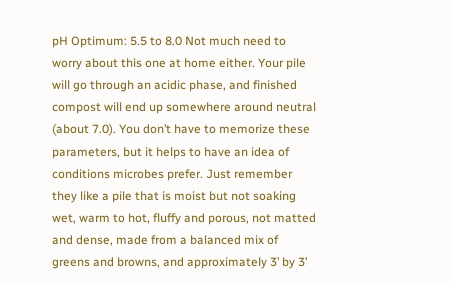pH Optimum: 5.5 to 8.0 Not much need to worry about this one at home either. Your pile will go through an acidic phase, and finished compost will end up somewhere around neutral (about 7.0). You don’t have to memorize these parameters, but it helps to have an idea of conditions microbes prefer. Just remember they like a pile that is moist but not soaking wet, warm to hot, fluffy and porous, not matted and dense, made from a balanced mix of greens and browns, and approximately 3’ by 3’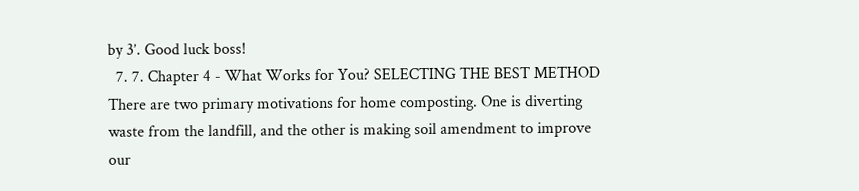by 3’. Good luck boss!
  7. 7. Chapter 4 - What Works for You? SELECTING THE BEST METHOD There are two primary motivations for home composting. One is diverting waste from the landfill, and the other is making soil amendment to improve our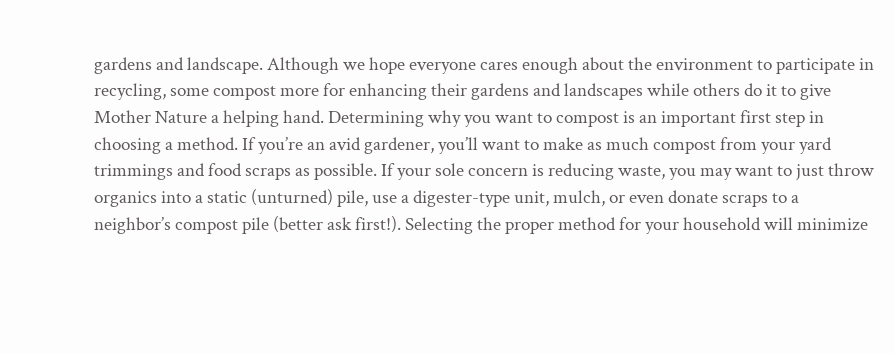gardens and landscape. Although we hope everyone cares enough about the environment to participate in recycling, some compost more for enhancing their gardens and landscapes while others do it to give Mother Nature a helping hand. Determining why you want to compost is an important first step in choosing a method. If you’re an avid gardener, you’ll want to make as much compost from your yard trimmings and food scraps as possible. If your sole concern is reducing waste, you may want to just throw organics into a static (unturned) pile, use a digester-type unit, mulch, or even donate scraps to a neighbor’s compost pile (better ask first!). Selecting the proper method for your household will minimize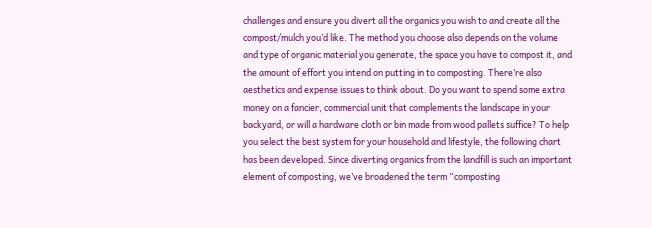challenges and ensure you divert all the organics you wish to and create all the compost/mulch you’d like. The method you choose also depends on the volume and type of organic material you generate, the space you have to compost it, and the amount of effort you intend on putting in to composting. There’re also aesthetics and expense issues to think about. Do you want to spend some extra money on a fancier, commercial unit that complements the landscape in your backyard, or will a hardware cloth or bin made from wood pallets suffice? To help you select the best system for your household and lifestyle, the following chart has been developed. Since diverting organics from the landfill is such an important element of composting, we’ve broadened the term “composting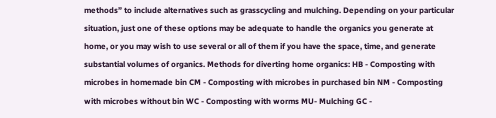methods” to include alternatives such as grasscycling and mulching. Depending on your particular situation, just one of these options may be adequate to handle the organics you generate at home, or you may wish to use several or all of them if you have the space, time, and generate substantial volumes of organics. Methods for diverting home organics: HB - Composting with microbes in homemade bin CM - Composting with microbes in purchased bin NM - Composting with microbes without bin WC - Composting with worms MU- Mulching GC -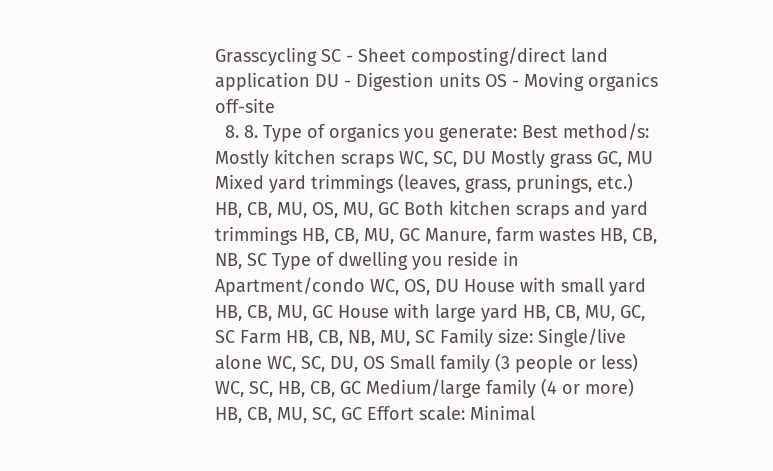Grasscycling SC - Sheet composting/direct land application DU - Digestion units OS - Moving organics off-site
  8. 8. Type of organics you generate: Best method/s: Mostly kitchen scraps WC, SC, DU Mostly grass GC, MU Mixed yard trimmings (leaves, grass, prunings, etc.) HB, CB, MU, OS, MU, GC Both kitchen scraps and yard trimmings HB, CB, MU, GC Manure, farm wastes HB, CB, NB, SC Type of dwelling you reside in Apartment/condo WC, OS, DU House with small yard HB, CB, MU, GC House with large yard HB, CB, MU, GC, SC Farm HB, CB, NB, MU, SC Family size: Single/live alone WC, SC, DU, OS Small family (3 people or less) WC, SC, HB, CB, GC Medium/large family (4 or more) HB, CB, MU, SC, GC Effort scale: Minimal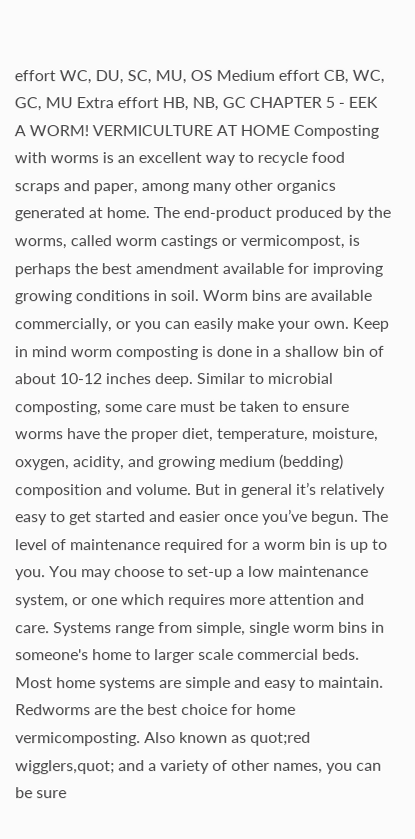effort WC, DU, SC, MU, OS Medium effort CB, WC, GC, MU Extra effort HB, NB, GC CHAPTER 5 - EEK A WORM! VERMICULTURE AT HOME Composting with worms is an excellent way to recycle food scraps and paper, among many other organics generated at home. The end-product produced by the worms, called worm castings or vermicompost, is perhaps the best amendment available for improving growing conditions in soil. Worm bins are available commercially, or you can easily make your own. Keep in mind worm composting is done in a shallow bin of about 10-12 inches deep. Similar to microbial composting, some care must be taken to ensure worms have the proper diet, temperature, moisture, oxygen, acidity, and growing medium (bedding) composition and volume. But in general it’s relatively easy to get started and easier once you’ve begun. The level of maintenance required for a worm bin is up to you. You may choose to set-up a low maintenance system, or one which requires more attention and care. Systems range from simple, single worm bins in someone's home to larger scale commercial beds. Most home systems are simple and easy to maintain. Redworms are the best choice for home vermicomposting. Also known as quot;red wigglers,quot; and a variety of other names, you can be sure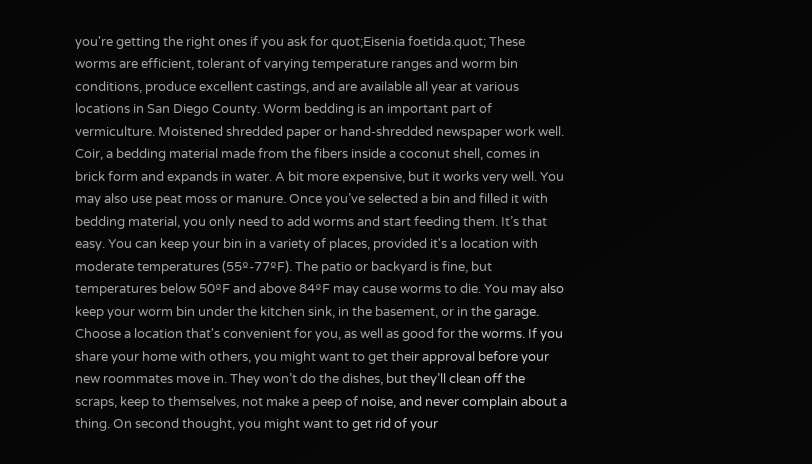you're getting the right ones if you ask for quot;Eisenia foetida.quot; These worms are efficient, tolerant of varying temperature ranges and worm bin conditions, produce excellent castings, and are available all year at various locations in San Diego County. Worm bedding is an important part of vermiculture. Moistened shredded paper or hand-shredded newspaper work well. Coir, a bedding material made from the fibers inside a coconut shell, comes in brick form and expands in water. A bit more expensive, but it works very well. You may also use peat moss or manure. Once you’ve selected a bin and filled it with bedding material, you only need to add worms and start feeding them. It’s that easy. You can keep your bin in a variety of places, provided it's a location with moderate temperatures (55º-77ºF). The patio or backyard is fine, but temperatures below 50ºF and above 84ºF may cause worms to die. You may also keep your worm bin under the kitchen sink, in the basement, or in the garage. Choose a location that's convenient for you, as well as good for the worms. If you share your home with others, you might want to get their approval before your new roommates move in. They won’t do the dishes, but they’ll clean off the scraps, keep to themselves, not make a peep of noise, and never complain about a thing. On second thought, you might want to get rid of your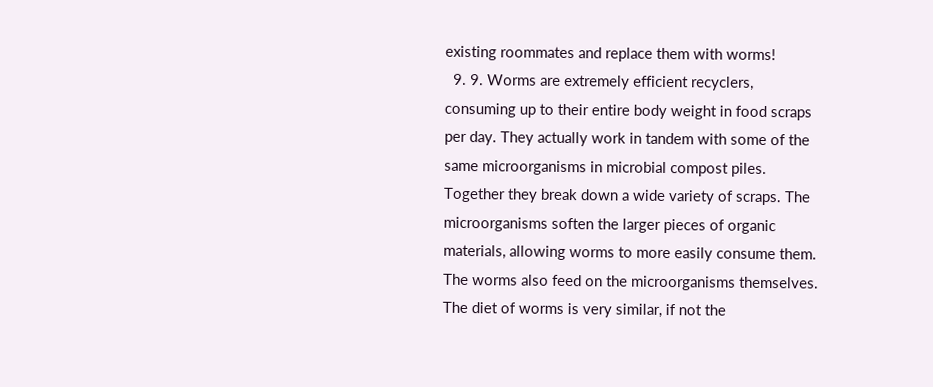existing roommates and replace them with worms!
  9. 9. Worms are extremely efficient recyclers, consuming up to their entire body weight in food scraps per day. They actually work in tandem with some of the same microorganisms in microbial compost piles. Together they break down a wide variety of scraps. The microorganisms soften the larger pieces of organic materials, allowing worms to more easily consume them. The worms also feed on the microorganisms themselves. The diet of worms is very similar, if not the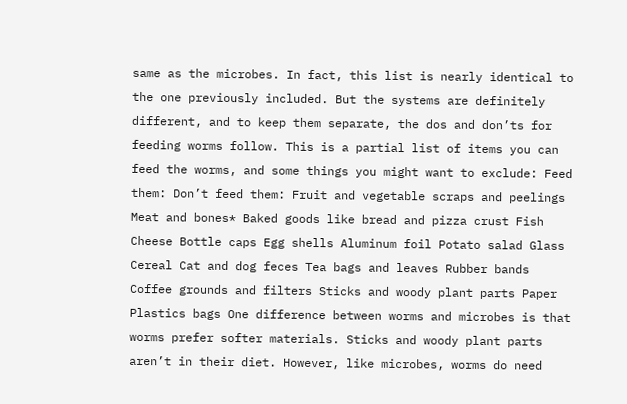same as the microbes. In fact, this list is nearly identical to the one previously included. But the systems are definitely different, and to keep them separate, the dos and don’ts for feeding worms follow. This is a partial list of items you can feed the worms, and some things you might want to exclude: Feed them: Don’t feed them: Fruit and vegetable scraps and peelings Meat and bones* Baked goods like bread and pizza crust Fish Cheese Bottle caps Egg shells Aluminum foil Potato salad Glass Cereal Cat and dog feces Tea bags and leaves Rubber bands Coffee grounds and filters Sticks and woody plant parts Paper Plastics bags One difference between worms and microbes is that worms prefer softer materials. Sticks and woody plant parts aren’t in their diet. However, like microbes, worms do need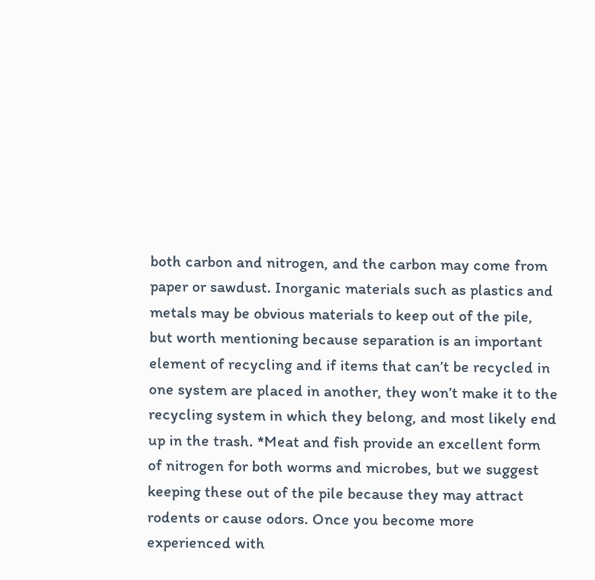both carbon and nitrogen, and the carbon may come from paper or sawdust. Inorganic materials such as plastics and metals may be obvious materials to keep out of the pile, but worth mentioning because separation is an important element of recycling and if items that can’t be recycled in one system are placed in another, they won’t make it to the recycling system in which they belong, and most likely end up in the trash. *Meat and fish provide an excellent form of nitrogen for both worms and microbes, but we suggest keeping these out of the pile because they may attract rodents or cause odors. Once you become more experienced with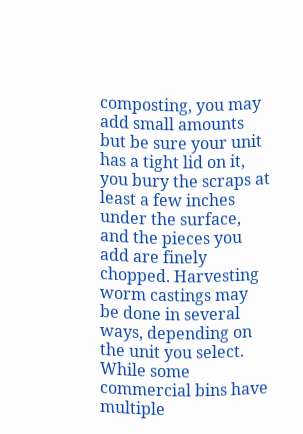composting, you may add small amounts but be sure your unit has a tight lid on it, you bury the scraps at least a few inches under the surface, and the pieces you add are finely chopped. Harvesting worm castings may be done in several ways, depending on the unit you select. While some commercial bins have multiple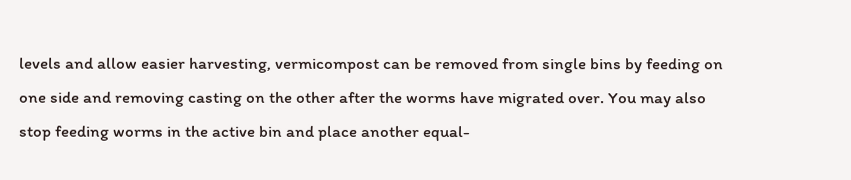levels and allow easier harvesting, vermicompost can be removed from single bins by feeding on one side and removing casting on the other after the worms have migrated over. You may also stop feeding worms in the active bin and place another equal-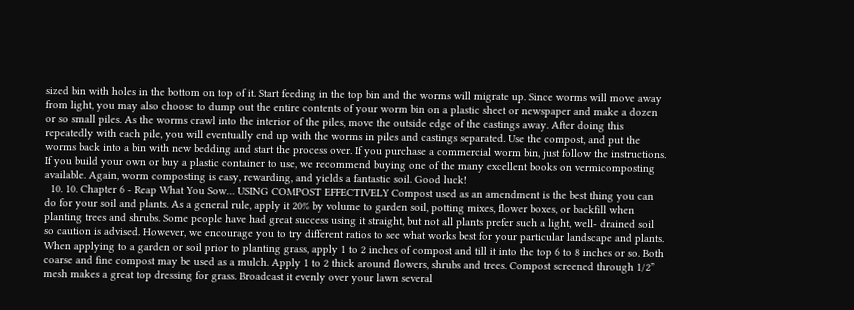sized bin with holes in the bottom on top of it. Start feeding in the top bin and the worms will migrate up. Since worms will move away from light, you may also choose to dump out the entire contents of your worm bin on a plastic sheet or newspaper and make a dozen or so small piles. As the worms crawl into the interior of the piles, move the outside edge of the castings away. After doing this repeatedly with each pile, you will eventually end up with the worms in piles and castings separated. Use the compost, and put the worms back into a bin with new bedding and start the process over. If you purchase a commercial worm bin, just follow the instructions. If you build your own or buy a plastic container to use, we recommend buying one of the many excellent books on vermicomposting available. Again, worm composting is easy, rewarding, and yields a fantastic soil. Good luck!
  10. 10. Chapter 6 - Reap What You Sow… USING COMPOST EFFECTIVELY Compost used as an amendment is the best thing you can do for your soil and plants. As a general rule, apply it 20% by volume to garden soil, potting mixes, flower boxes, or backfill when planting trees and shrubs. Some people have had great success using it straight, but not all plants prefer such a light, well- drained soil so caution is advised. However, we encourage you to try different ratios to see what works best for your particular landscape and plants. When applying to a garden or soil prior to planting grass, apply 1 to 2 inches of compost and till it into the top 6 to 8 inches or so. Both coarse and fine compost may be used as a mulch. Apply 1 to 2 thick around flowers, shrubs and trees. Compost screened through 1/2” mesh makes a great top dressing for grass. Broadcast it evenly over your lawn several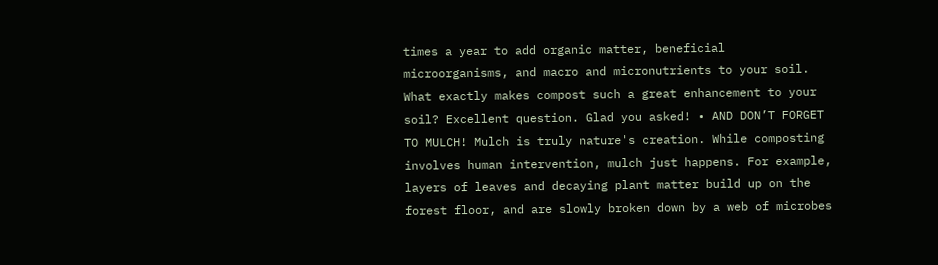times a year to add organic matter, beneficial microorganisms, and macro and micronutrients to your soil. What exactly makes compost such a great enhancement to your soil? Excellent question. Glad you asked! • AND DON’T FORGET TO MULCH! Mulch is truly nature's creation. While composting involves human intervention, mulch just happens. For example, layers of leaves and decaying plant matter build up on the forest floor, and are slowly broken down by a web of microbes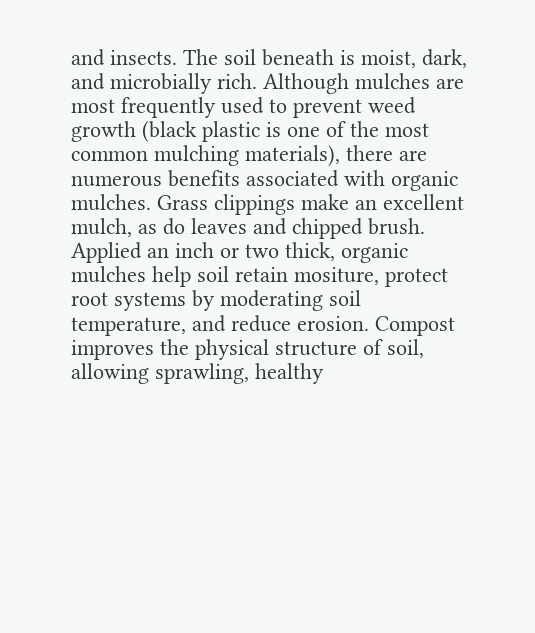and insects. The soil beneath is moist, dark, and microbially rich. Although mulches are most frequently used to prevent weed growth (black plastic is one of the most common mulching materials), there are numerous benefits associated with organic mulches. Grass clippings make an excellent mulch, as do leaves and chipped brush. Applied an inch or two thick, organic mulches help soil retain mositure, protect root systems by moderating soil temperature, and reduce erosion. Compost improves the physical structure of soil, allowing sprawling, healthy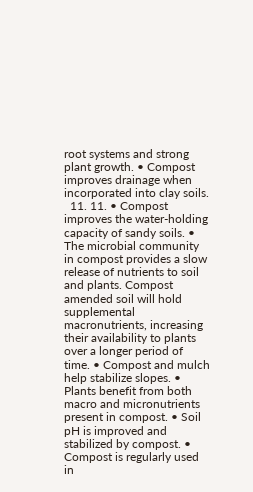root systems and strong plant growth. • Compost improves drainage when incorporated into clay soils.
  11. 11. • Compost improves the water-holding capacity of sandy soils. • The microbial community in compost provides a slow release of nutrients to soil and plants. Compost amended soil will hold supplemental macronutrients, increasing their availability to plants over a longer period of time. • Compost and mulch help stabilize slopes. • Plants benefit from both macro and micronutrients present in compost. • Soil pH is improved and stabilized by compost. • Compost is regularly used in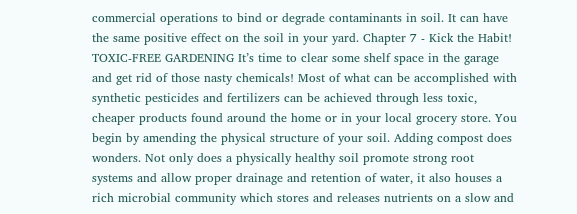commercial operations to bind or degrade contaminants in soil. It can have the same positive effect on the soil in your yard. Chapter 7 - Kick the Habit! TOXIC-FREE GARDENING It’s time to clear some shelf space in the garage and get rid of those nasty chemicals! Most of what can be accomplished with synthetic pesticides and fertilizers can be achieved through less toxic, cheaper products found around the home or in your local grocery store. You begin by amending the physical structure of your soil. Adding compost does wonders. Not only does a physically healthy soil promote strong root systems and allow proper drainage and retention of water, it also houses a rich microbial community which stores and releases nutrients on a slow and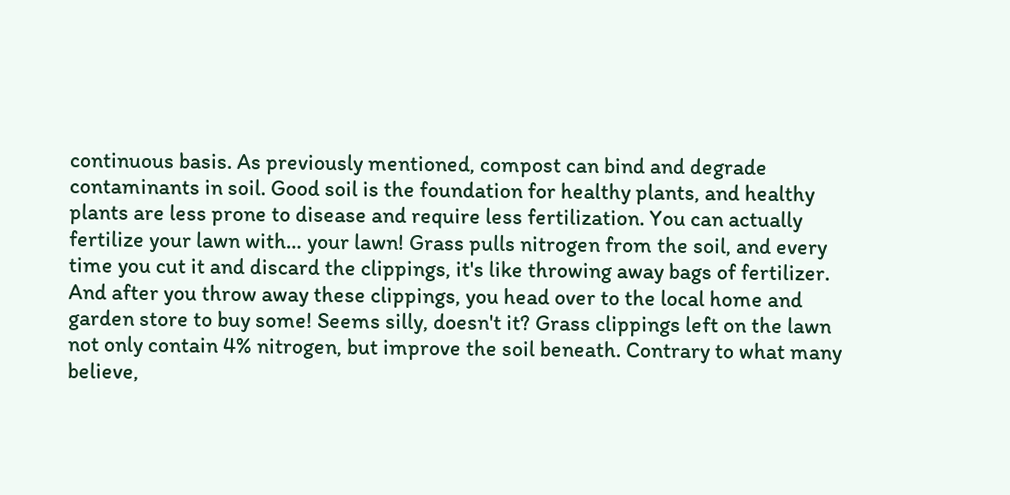continuous basis. As previously mentioned, compost can bind and degrade contaminants in soil. Good soil is the foundation for healthy plants, and healthy plants are less prone to disease and require less fertilization. You can actually fertilize your lawn with… your lawn! Grass pulls nitrogen from the soil, and every time you cut it and discard the clippings, it's like throwing away bags of fertilizer. And after you throw away these clippings, you head over to the local home and garden store to buy some! Seems silly, doesn't it? Grass clippings left on the lawn not only contain 4% nitrogen, but improve the soil beneath. Contrary to what many believe,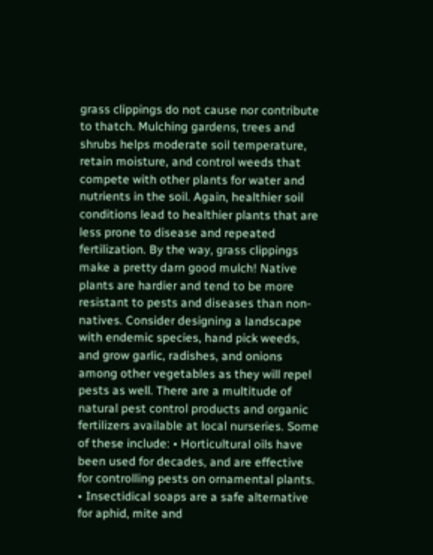grass clippings do not cause nor contribute to thatch. Mulching gardens, trees and shrubs helps moderate soil temperature, retain moisture, and control weeds that compete with other plants for water and nutrients in the soil. Again, healthier soil conditions lead to healthier plants that are less prone to disease and repeated fertilization. By the way, grass clippings make a pretty darn good mulch! Native plants are hardier and tend to be more resistant to pests and diseases than non-natives. Consider designing a landscape with endemic species, hand pick weeds, and grow garlic, radishes, and onions among other vegetables as they will repel pests as well. There are a multitude of natural pest control products and organic fertilizers available at local nurseries. Some of these include: • Horticultural oils have been used for decades, and are effective for controlling pests on ornamental plants. • Insectidical soaps are a safe alternative for aphid, mite and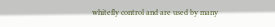whitefly control and are used by many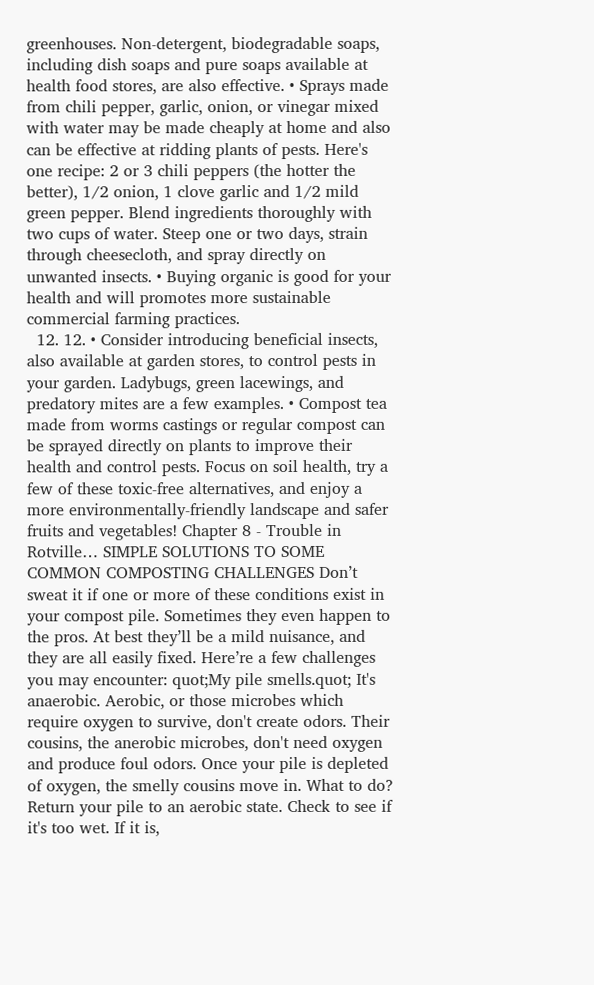greenhouses. Non-detergent, biodegradable soaps, including dish soaps and pure soaps available at health food stores, are also effective. • Sprays made from chili pepper, garlic, onion, or vinegar mixed with water may be made cheaply at home and also can be effective at ridding plants of pests. Here's one recipe: 2 or 3 chili peppers (the hotter the better), 1⁄2 onion, 1 clove garlic and 1⁄2 mild green pepper. Blend ingredients thoroughly with two cups of water. Steep one or two days, strain through cheesecloth, and spray directly on unwanted insects. • Buying organic is good for your health and will promotes more sustainable commercial farming practices.
  12. 12. • Consider introducing beneficial insects, also available at garden stores, to control pests in your garden. Ladybugs, green lacewings, and predatory mites are a few examples. • Compost tea made from worms castings or regular compost can be sprayed directly on plants to improve their health and control pests. Focus on soil health, try a few of these toxic-free alternatives, and enjoy a more environmentally-friendly landscape and safer fruits and vegetables! Chapter 8 - Trouble in Rotville… SIMPLE SOLUTIONS TO SOME COMMON COMPOSTING CHALLENGES Don’t sweat it if one or more of these conditions exist in your compost pile. Sometimes they even happen to the pros. At best they’ll be a mild nuisance, and they are all easily fixed. Here’re a few challenges you may encounter: quot;My pile smells.quot; It's anaerobic. Aerobic, or those microbes which require oxygen to survive, don't create odors. Their cousins, the anerobic microbes, don't need oxygen and produce foul odors. Once your pile is depleted of oxygen, the smelly cousins move in. What to do? Return your pile to an aerobic state. Check to see if it's too wet. If it is,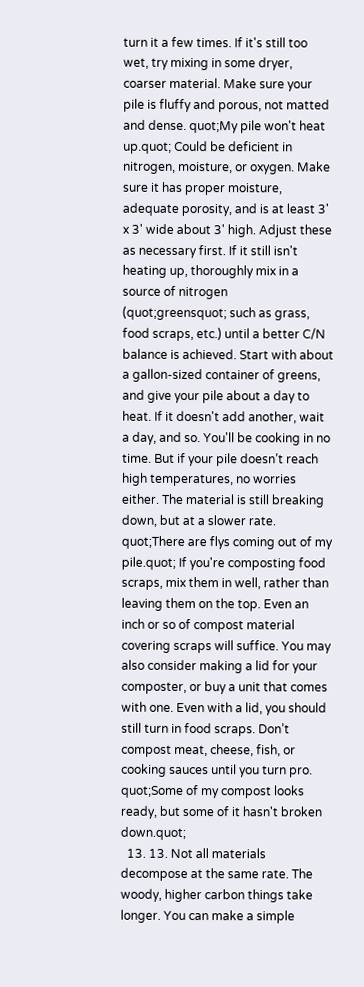turn it a few times. If it's still too wet, try mixing in some dryer, coarser material. Make sure your pile is fluffy and porous, not matted and dense. quot;My pile won't heat up.quot; Could be deficient in nitrogen, moisture, or oxygen. Make sure it has proper moisture, adequate porosity, and is at least 3' x 3' wide about 3' high. Adjust these as necessary first. If it still isn't heating up, thoroughly mix in a source of nitrogen (quot;greensquot; such as grass, food scraps, etc.) until a better C/N balance is achieved. Start with about a gallon-sized container of greens, and give your pile about a day to heat. If it doesn't add another, wait a day, and so. You'll be cooking in no time. But if your pile doesn’t reach high temperatures, no worries either. The material is still breaking down, but at a slower rate. quot;There are flys coming out of my pile.quot; If you're composting food scraps, mix them in well, rather than leaving them on the top. Even an inch or so of compost material covering scraps will suffice. You may also consider making a lid for your composter, or buy a unit that comes with one. Even with a lid, you should still turn in food scraps. Don’t compost meat, cheese, fish, or cooking sauces until you turn pro. quot;Some of my compost looks ready, but some of it hasn't broken down.quot;
  13. 13. Not all materials decompose at the same rate. The woody, higher carbon things take longer. You can make a simple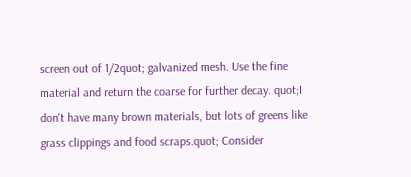screen out of 1/2quot; galvanized mesh. Use the fine material and return the coarse for further decay. quot;I don't have many brown materials, but lots of greens like grass clippings and food scraps.quot; Consider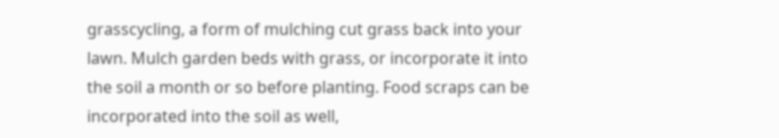grasscycling, a form of mulching cut grass back into your lawn. Mulch garden beds with grass, or incorporate it into the soil a month or so before planting. Food scraps can be incorporated into the soil as well,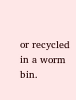or recycled in a worm bin.